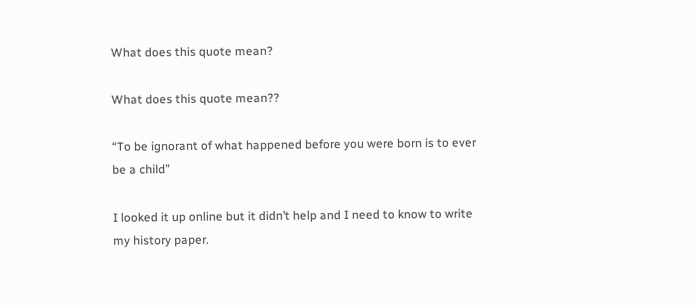What does this quote mean?

What does this quote mean??

“To be ignorant of what happened before you were born is to ever be a child”

I looked it up online but it didn’t help and I need to know to write my history paper.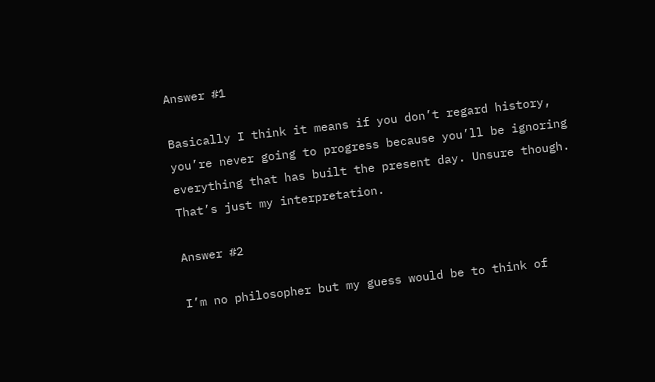Answer #1

Basically I think it means if you don’t regard history, you’re never going to progress because you’ll be ignoring everything that has built the present day. Unsure though. That’s just my interpretation.

Answer #2

I’m no philosopher but my guess would be to think of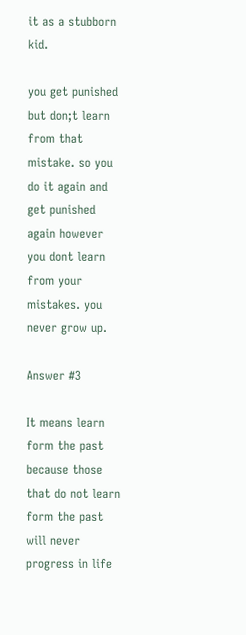it as a stubborn kid.

you get punished but don;t learn from that mistake. so you do it again and get punished again however you dont learn from your mistakes. you never grow up.

Answer #3

It means learn form the past because those that do not learn form the past will never progress in life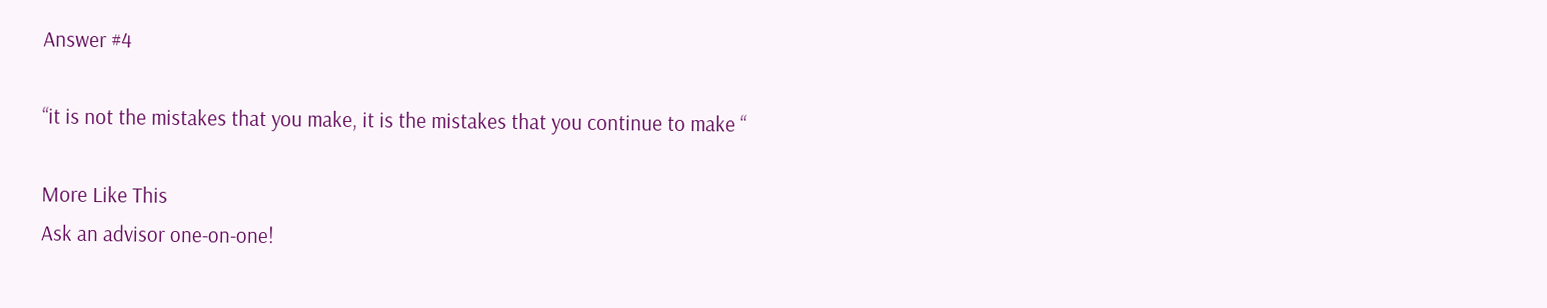Answer #4

“it is not the mistakes that you make, it is the mistakes that you continue to make “

More Like This
Ask an advisor one-on-one!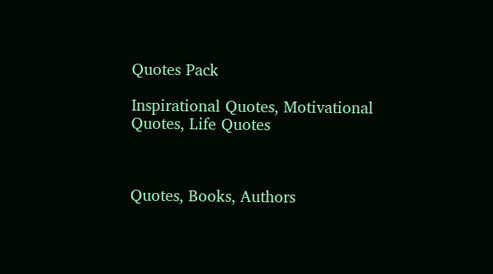Quotes Pack

Inspirational Quotes, Motivational Quotes, Life Quotes



Quotes, Books, Authors